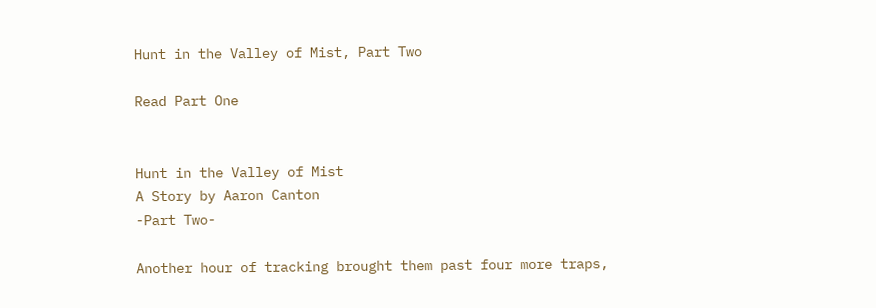Hunt in the Valley of Mist, Part Two

Read Part One


Hunt in the Valley of Mist
A Story by Aaron Canton
-Part Two-

Another hour of tracking brought them past four more traps,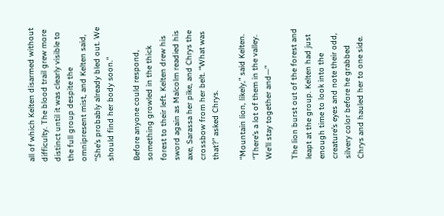all of which Kelten disarmed without difficulty. The blood trail grew more distinct until it was clearly visible to the full group despite the omnipresent mist, and Kelten said, “She’s probably already bled out. We should find her body soon.”

Before anyone could respond, something growled in the thick forest to their left. Kelten drew his sword again as Malcolm readied his axe, Sarassa her pike, and Chrys the crossbow from her belt. “What was that?” asked Chrys.

“Mountain lion, likely,” said Kelten. “There’s a lot of them in the valley. We’ll stay together and—”

The lion burst out of the forest and leapt at the group. Kelten had just enough time to look into the creature’s eyes and note their odd, silvery color before he grabbed Chrys and hauled her to one side.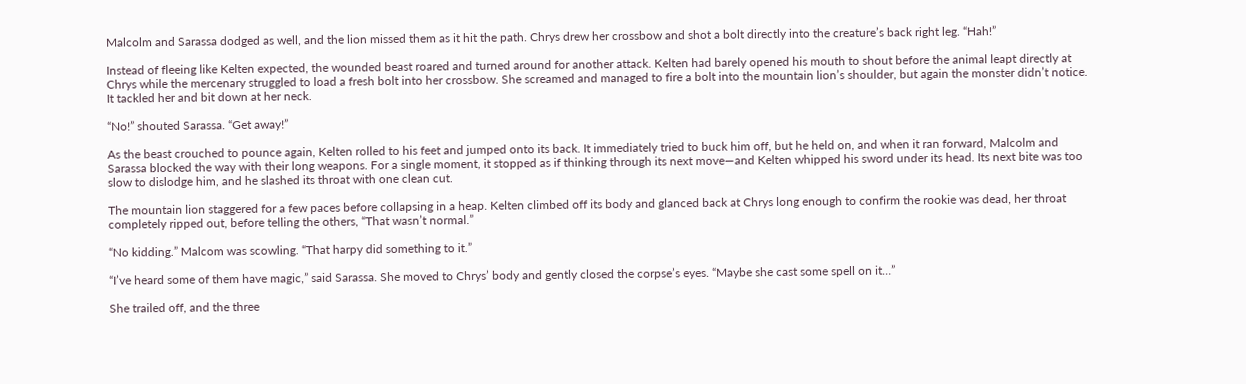Malcolm and Sarassa dodged as well, and the lion missed them as it hit the path. Chrys drew her crossbow and shot a bolt directly into the creature’s back right leg. “Hah!”

Instead of fleeing like Kelten expected, the wounded beast roared and turned around for another attack. Kelten had barely opened his mouth to shout before the animal leapt directly at Chrys while the mercenary struggled to load a fresh bolt into her crossbow. She screamed and managed to fire a bolt into the mountain lion’s shoulder, but again the monster didn’t notice. It tackled her and bit down at her neck.

“No!” shouted Sarassa. “Get away!”

As the beast crouched to pounce again, Kelten rolled to his feet and jumped onto its back. It immediately tried to buck him off, but he held on, and when it ran forward, Malcolm and Sarassa blocked the way with their long weapons. For a single moment, it stopped as if thinking through its next move—and Kelten whipped his sword under its head. Its next bite was too slow to dislodge him, and he slashed its throat with one clean cut.

The mountain lion staggered for a few paces before collapsing in a heap. Kelten climbed off its body and glanced back at Chrys long enough to confirm the rookie was dead, her throat completely ripped out, before telling the others, “That wasn’t normal.”

“No kidding.” Malcom was scowling. “That harpy did something to it.”

“I’ve heard some of them have magic,” said Sarassa. She moved to Chrys’ body and gently closed the corpse’s eyes. “Maybe she cast some spell on it…”

She trailed off, and the three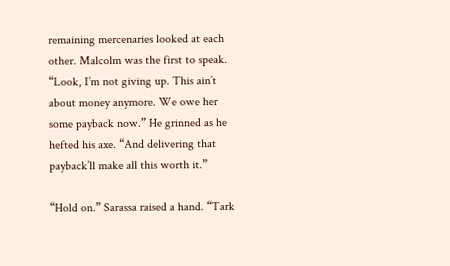remaining mercenaries looked at each other. Malcolm was the first to speak. “Look, I’m not giving up. This ain’t about money anymore. We owe her some payback now.” He grinned as he hefted his axe. “And delivering that payback’ll make all this worth it.”

“Hold on.” Sarassa raised a hand. “Tark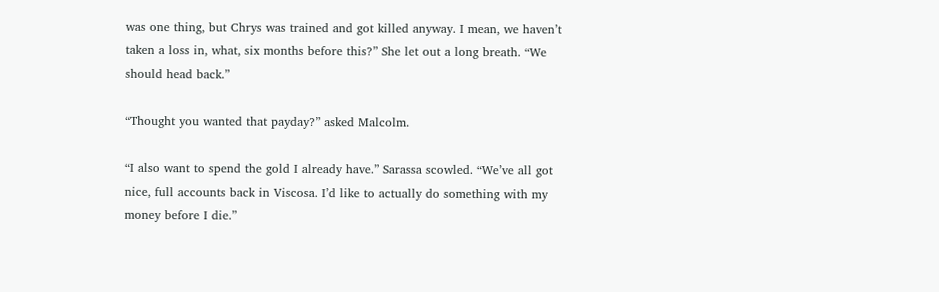was one thing, but Chrys was trained and got killed anyway. I mean, we haven’t taken a loss in, what, six months before this?” She let out a long breath. “We should head back.”

“Thought you wanted that payday?” asked Malcolm.

“I also want to spend the gold I already have.” Sarassa scowled. “We’ve all got nice, full accounts back in Viscosa. I’d like to actually do something with my money before I die.”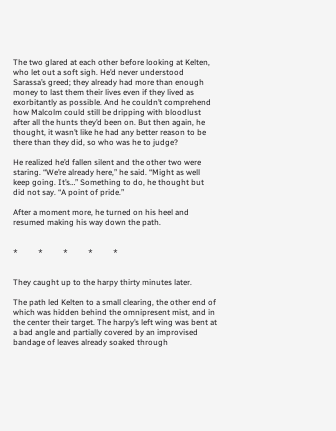The two glared at each other before looking at Kelten, who let out a soft sigh. He’d never understood Sarassa’s greed; they already had more than enough money to last them their lives even if they lived as exorbitantly as possible. And he couldn’t comprehend how Malcolm could still be dripping with bloodlust after all the hunts they’d been on. But then again, he thought, it wasn’t like he had any better reason to be there than they did, so who was he to judge?

He realized he’d fallen silent and the other two were staring. “We’re already here,” he said. “Might as well keep going. It’s…” Something to do, he thought but did not say. “A point of pride.”

After a moment more, he turned on his heel and resumed making his way down the path.


*          *          *          *          *


They caught up to the harpy thirty minutes later.

The path led Kelten to a small clearing, the other end of which was hidden behind the omnipresent mist, and in the center their target. The harpy’s left wing was bent at a bad angle and partially covered by an improvised bandage of leaves already soaked through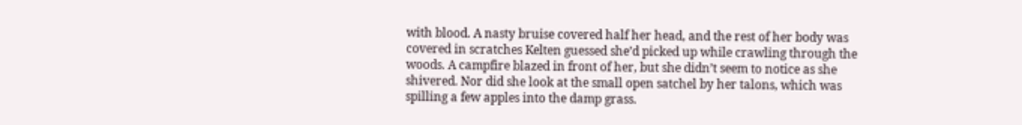with blood. A nasty bruise covered half her head, and the rest of her body was covered in scratches Kelten guessed she’d picked up while crawling through the woods. A campfire blazed in front of her, but she didn’t seem to notice as she shivered. Nor did she look at the small open satchel by her talons, which was spilling a few apples into the damp grass.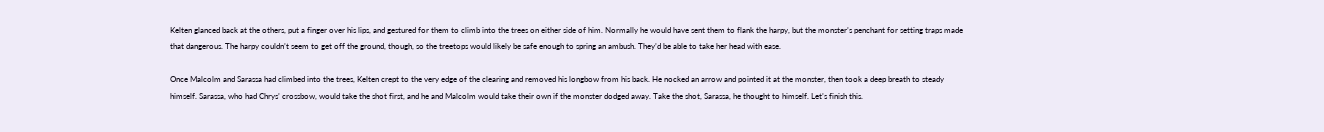Kelten glanced back at the others, put a finger over his lips, and gestured for them to climb into the trees on either side of him. Normally he would have sent them to flank the harpy, but the monster’s penchant for setting traps made that dangerous. The harpy couldn’t seem to get off the ground, though, so the treetops would likely be safe enough to spring an ambush. They’d be able to take her head with ease.

Once Malcolm and Sarassa had climbed into the trees, Kelten crept to the very edge of the clearing and removed his longbow from his back. He nocked an arrow and pointed it at the monster, then took a deep breath to steady himself. Sarassa, who had Chrys’ crossbow, would take the shot first, and he and Malcolm would take their own if the monster dodged away. Take the shot, Sarassa, he thought to himself. Let’s finish this.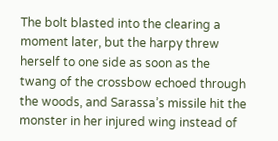The bolt blasted into the clearing a moment later, but the harpy threw herself to one side as soon as the twang of the crossbow echoed through the woods, and Sarassa’s missile hit the monster in her injured wing instead of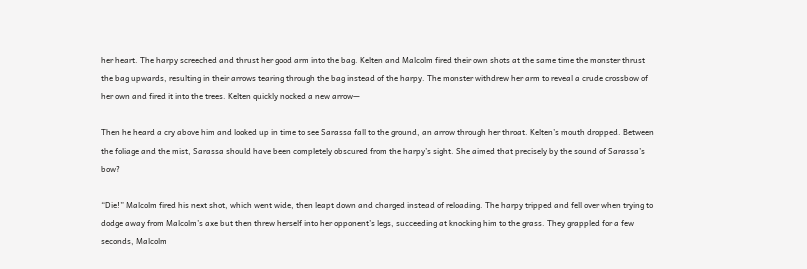her heart. The harpy screeched and thrust her good arm into the bag. Kelten and Malcolm fired their own shots at the same time the monster thrust the bag upwards, resulting in their arrows tearing through the bag instead of the harpy. The monster withdrew her arm to reveal a crude crossbow of her own and fired it into the trees. Kelten quickly nocked a new arrow—

Then he heard a cry above him and looked up in time to see Sarassa fall to the ground, an arrow through her throat. Kelten’s mouth dropped. Between the foliage and the mist, Sarassa should have been completely obscured from the harpy’s sight. She aimed that precisely by the sound of Sarassa’s bow?

“Die!” Malcolm fired his next shot, which went wide, then leapt down and charged instead of reloading. The harpy tripped and fell over when trying to dodge away from Malcolm’s axe but then threw herself into her opponent’s legs, succeeding at knocking him to the grass. They grappled for a few seconds, Malcolm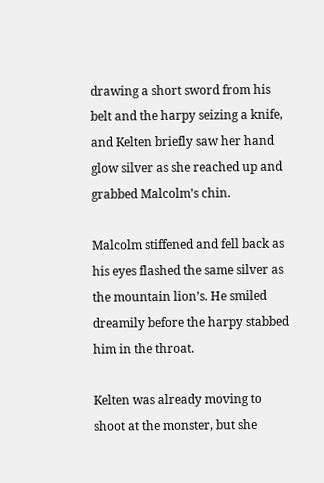drawing a short sword from his belt and the harpy seizing a knife, and Kelten briefly saw her hand glow silver as she reached up and grabbed Malcolm’s chin.

Malcolm stiffened and fell back as his eyes flashed the same silver as the mountain lion’s. He smiled dreamily before the harpy stabbed him in the throat.

Kelten was already moving to shoot at the monster, but she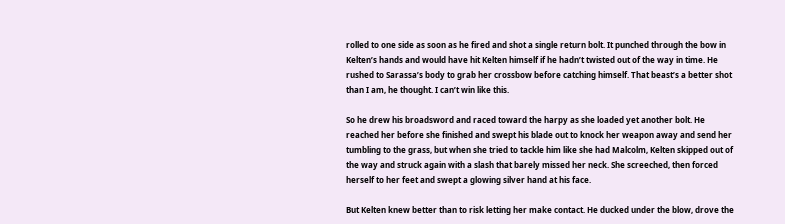rolled to one side as soon as he fired and shot a single return bolt. It punched through the bow in Kelten’s hands and would have hit Kelten himself if he hadn’t twisted out of the way in time. He rushed to Sarassa’s body to grab her crossbow before catching himself. That beast’s a better shot than I am, he thought. I can’t win like this.

So he drew his broadsword and raced toward the harpy as she loaded yet another bolt. He reached her before she finished and swept his blade out to knock her weapon away and send her tumbling to the grass, but when she tried to tackle him like she had Malcolm, Kelten skipped out of the way and struck again with a slash that barely missed her neck. She screeched, then forced herself to her feet and swept a glowing silver hand at his face.

But Kelten knew better than to risk letting her make contact. He ducked under the blow, drove the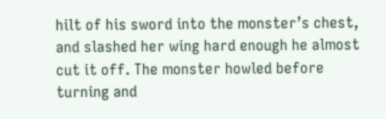hilt of his sword into the monster’s chest, and slashed her wing hard enough he almost cut it off. The monster howled before turning and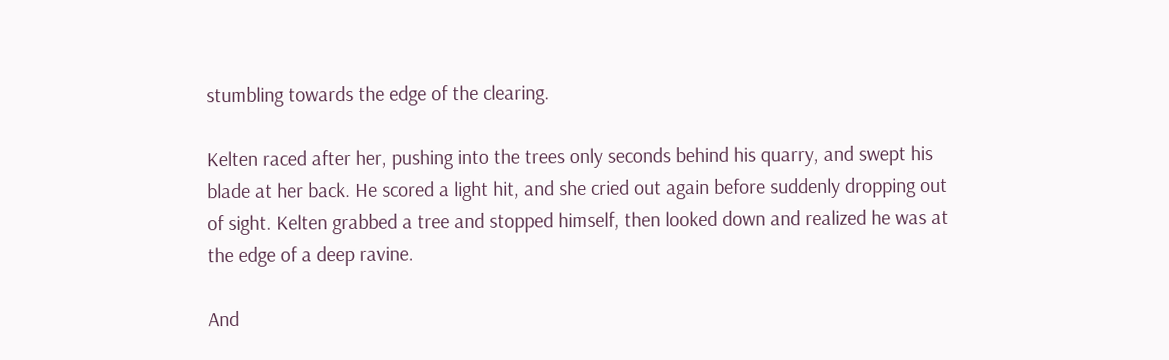stumbling towards the edge of the clearing.

Kelten raced after her, pushing into the trees only seconds behind his quarry, and swept his blade at her back. He scored a light hit, and she cried out again before suddenly dropping out of sight. Kelten grabbed a tree and stopped himself, then looked down and realized he was at the edge of a deep ravine.

And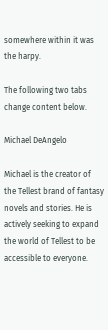somewhere within it was the harpy.

The following two tabs change content below.

Michael DeAngelo

Michael is the creator of the Tellest brand of fantasy novels and stories. He is actively seeking to expand the world of Tellest to be accessible to everyone.